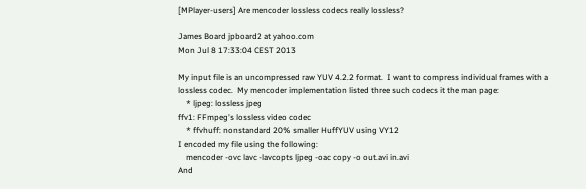[MPlayer-users] Are mencoder lossless codecs really lossless?

James Board jpboard2 at yahoo.com
Mon Jul 8 17:33:04 CEST 2013

My input file is an uncompressed raw YUV 4.2.2 format.  I want to compress individual frames with a lossless codec.  My mencoder implementation listed three such codecs it the man page:
    * ljpeg: lossless jpeg
ffv1: FFmpeg's lossless video codec
    * ffvhuff: nonstandard 20% smaller HuffYUV using VY12
I encoded my file using the following:
    mencoder -ovc lavc -lavcopts ljpeg -oac copy -o out.avi in.avi
And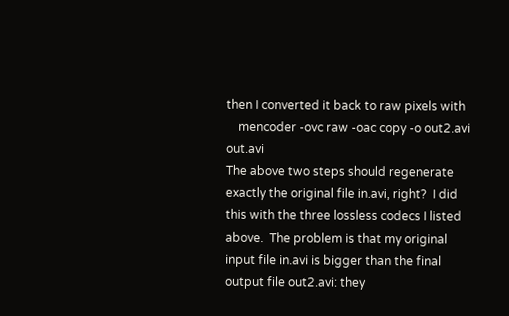then I converted it back to raw pixels with
    mencoder -ovc raw -oac copy -o out2.avi out.avi
The above two steps should regenerate exactly the original file in.avi, right?  I did this with the three lossless codecs I listed above.  The problem is that my original input file in.avi is bigger than the final output file out2.avi: they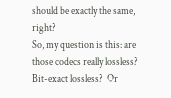should be exactly the same, right?
So, my question is this: are those codecs really lossless?  Bit-exact lossless?  Or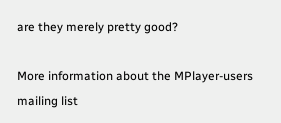are they merely pretty good?

More information about the MPlayer-users mailing list